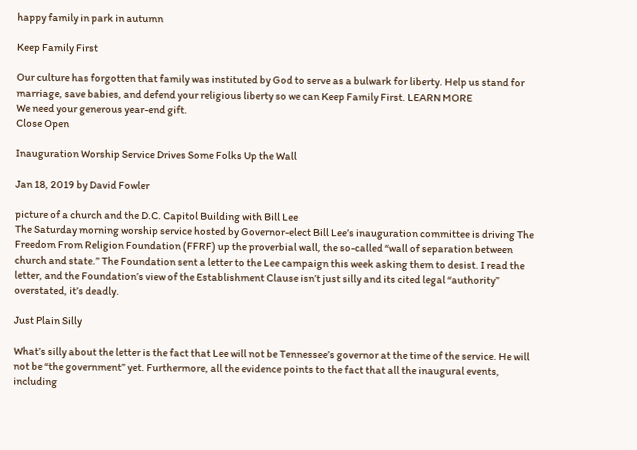happy family in park in autumn

Keep Family First

Our culture has forgotten that family was instituted by God to serve as a bulwark for liberty. Help us stand for marriage, save babies, and defend your religious liberty so we can Keep Family First. LEARN MORE
We need your generous year-end gift.
Close Open

Inauguration Worship Service Drives Some Folks Up the Wall

Jan 18, 2019 by David Fowler

picture of a church and the D.C. Capitol Building with Bill Lee
The Saturday morning worship service hosted by Governor-elect Bill Lee’s inauguration committee is driving The Freedom From Religion Foundation (FFRF) up the proverbial wall, the so-called “wall of separation between church and state.” The Foundation sent a letter to the Lee campaign this week asking them to desist. I read the letter, and the Foundation’s view of the Establishment Clause isn’t just silly and its cited legal “authority” overstated, it’s deadly.

Just Plain Silly

What’s silly about the letter is the fact that Lee will not be Tennessee’s governor at the time of the service. He will not be “the government” yet. Furthermore, all the evidence points to the fact that all the inaugural events, including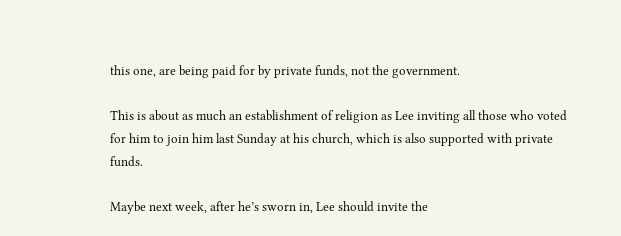this one, are being paid for by private funds, not the government.

This is about as much an establishment of religion as Lee inviting all those who voted for him to join him last Sunday at his church, which is also supported with private funds.

Maybe next week, after he’s sworn in, Lee should invite the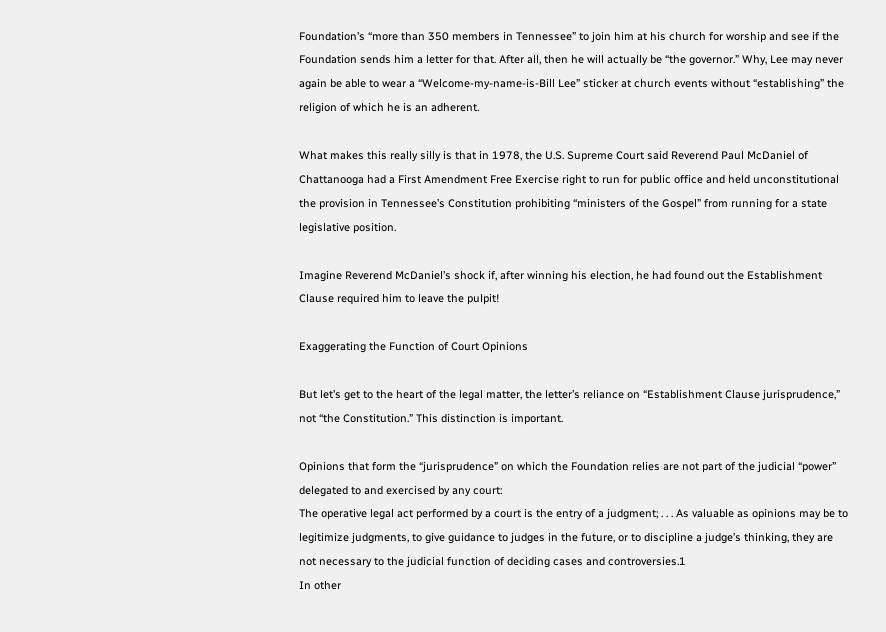Foundation’s “more than 350 members in Tennessee” to join him at his church for worship and see if the Foundation sends him a letter for that. After all, then he will actually be “the governor.” Why, Lee may never again be able to wear a “Welcome-my-name-is-Bill Lee” sticker at church events without “establishing” the religion of which he is an adherent.

What makes this really silly is that in 1978, the U.S. Supreme Court said Reverend Paul McDaniel of Chattanooga had a First Amendment Free Exercise right to run for public office and held unconstitutional the provision in Tennessee’s Constitution prohibiting “ministers of the Gospel” from running for a state legislative position.

Imagine Reverend McDaniel’s shock if, after winning his election, he had found out the Establishment Clause required him to leave the pulpit!

Exaggerating the Function of Court Opinions

But let’s get to the heart of the legal matter, the letter’s reliance on “Establishment Clause jurisprudence,” not “the Constitution.” This distinction is important.

Opinions that form the “jurisprudence” on which the Foundation relies are not part of the judicial “power” delegated to and exercised by any court:
The operative legal act performed by a court is the entry of a judgment; . . . As valuable as opinions may be to legitimize judgments, to give guidance to judges in the future, or to discipline a judge’s thinking, they are not necessary to the judicial function of deciding cases and controversies.1
In other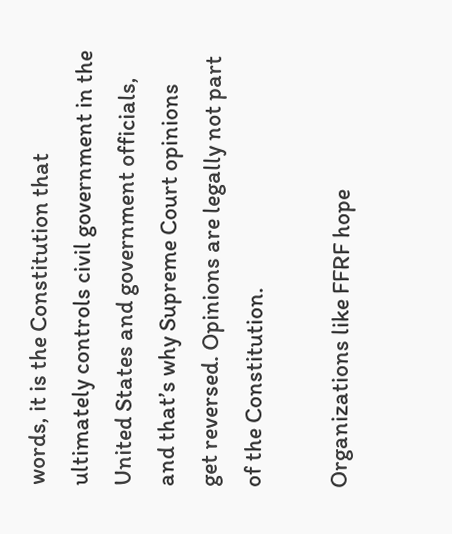words, it is the Constitution that ultimately controls civil government in the United States and government officials, and that’s why Supreme Court opinions get reversed. Opinions are legally not part of the Constitution.

Organizations like FFRF hope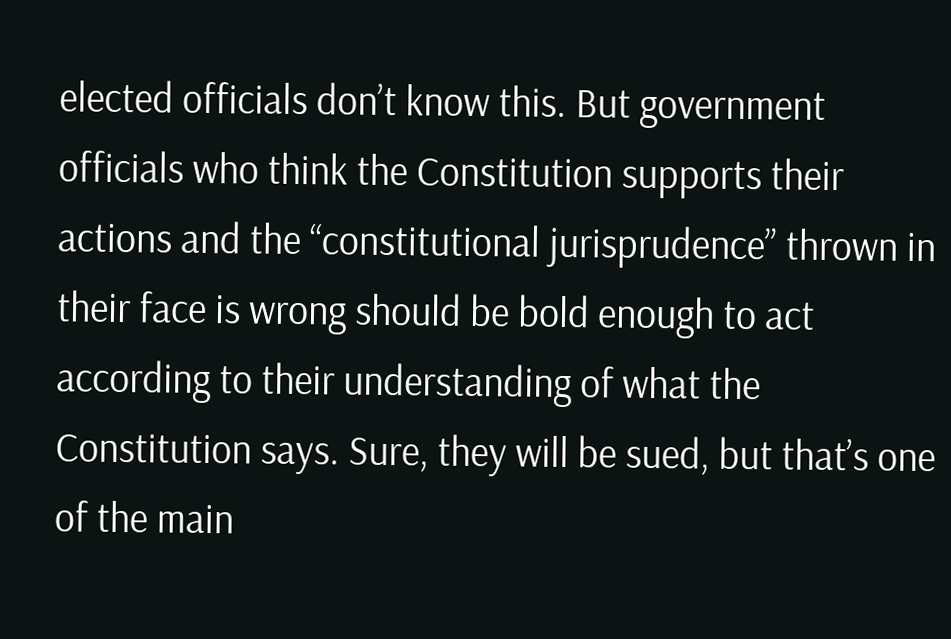elected officials don’t know this. But government officials who think the Constitution supports their actions and the “constitutional jurisprudence” thrown in their face is wrong should be bold enough to act according to their understanding of what the Constitution says. Sure, they will be sued, but that’s one of the main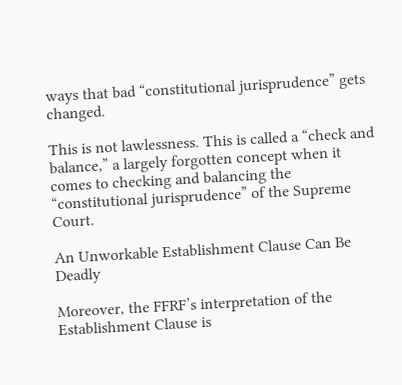ways that bad “constitutional jurisprudence” gets changed.

This is not lawlessness. This is called a “check and balance,” a largely forgotten concept when it comes to checking and balancing the “constitutional jurisprudence” of the Supreme Court.

An Unworkable Establishment Clause Can Be Deadly

Moreover, the FFRF’s interpretation of the Establishment Clause is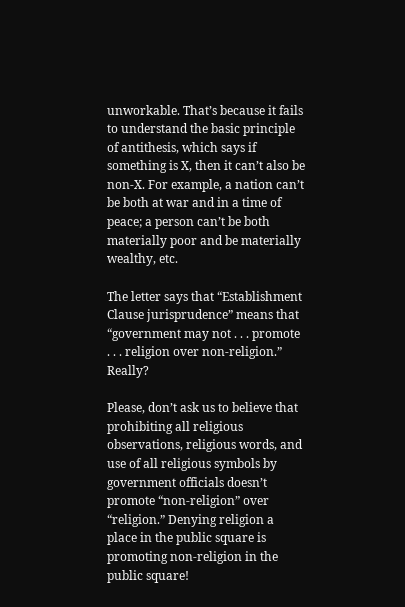unworkable. That’s because it fails to understand the basic principle of antithesis, which says if something is X, then it can’t also be non-X. For example, a nation can’t be both at war and in a time of peace; a person can’t be both materially poor and be materially wealthy, etc.

The letter says that “Establishment Clause jurisprudence” means that “government may not . . . promote . . . religion over non-religion.” Really?

Please, don’t ask us to believe that prohibiting all religious observations, religious words, and use of all religious symbols by government officials doesn’t promote “non-religion” over “religion.” Denying religion a place in the public square is promoting non-religion in the public square!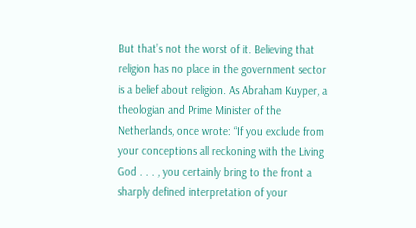But that’s not the worst of it. Believing that religion has no place in the government sector is a belief about religion. As Abraham Kuyper, a theologian and Prime Minister of the Netherlands, once wrote: “If you exclude from your conceptions all reckoning with the Living God . . . , you certainly bring to the front a sharply defined interpretation of your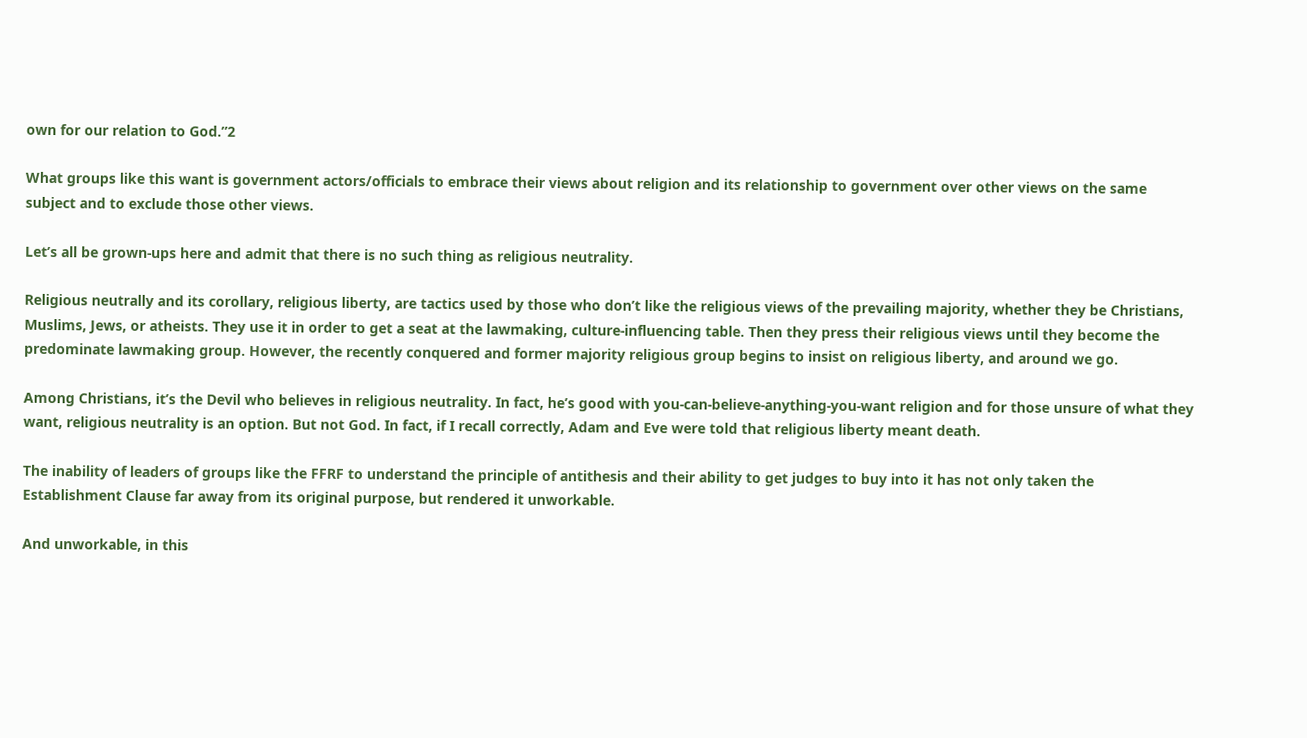own for our relation to God.”2

What groups like this want is government actors/officials to embrace their views about religion and its relationship to government over other views on the same subject and to exclude those other views.

Let’s all be grown-ups here and admit that there is no such thing as religious neutrality.

Religious neutrally and its corollary, religious liberty, are tactics used by those who don’t like the religious views of the prevailing majority, whether they be Christians, Muslims, Jews, or atheists. They use it in order to get a seat at the lawmaking, culture-influencing table. Then they press their religious views until they become the predominate lawmaking group. However, the recently conquered and former majority religious group begins to insist on religious liberty, and around we go.

Among Christians, it’s the Devil who believes in religious neutrality. In fact, he’s good with you-can-believe-anything-you-want religion and for those unsure of what they want, religious neutrality is an option. But not God. In fact, if I recall correctly, Adam and Eve were told that religious liberty meant death.

The inability of leaders of groups like the FFRF to understand the principle of antithesis and their ability to get judges to buy into it has not only taken the Establishment Clause far away from its original purpose, but rendered it unworkable.

And unworkable, in this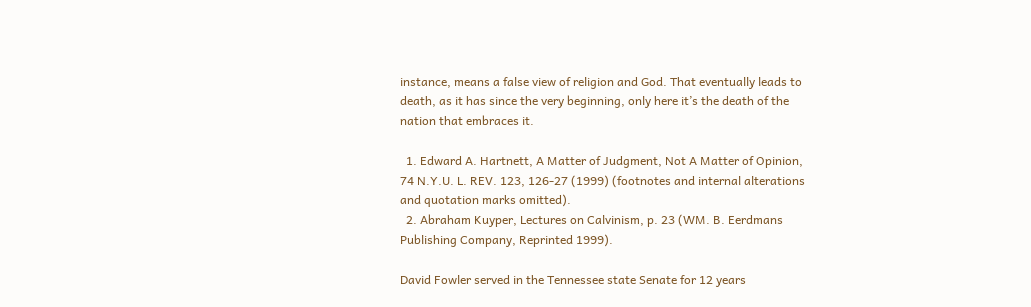instance, means a false view of religion and God. That eventually leads to death, as it has since the very beginning, only here it’s the death of the nation that embraces it.

  1. Edward A. Hartnett, A Matter of Judgment, Not A Matter of Opinion, 74 N.Y.U. L. REV. 123, 126-27 (1999) (footnotes and internal alterations and quotation marks omitted).
  2. Abraham Kuyper, Lectures on Calvinism, p. 23 (WM. B. Eerdmans Publishing Company, Reprinted 1999).

David Fowler served in the Tennessee state Senate for 12 years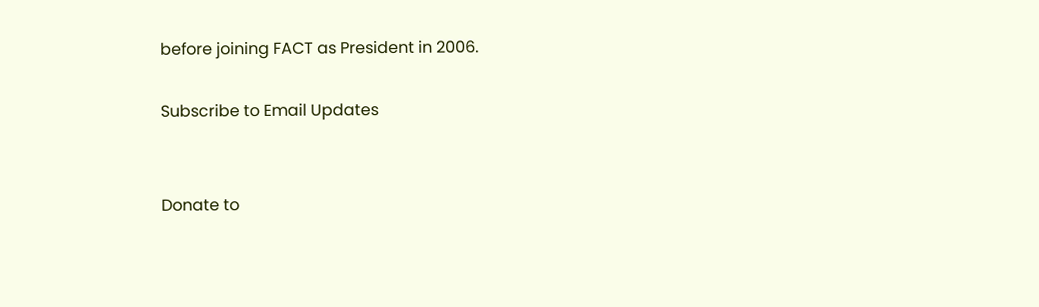before joining FACT as President in 2006.

Subscribe to Email Updates


Donate to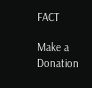FACT

Make a Donation